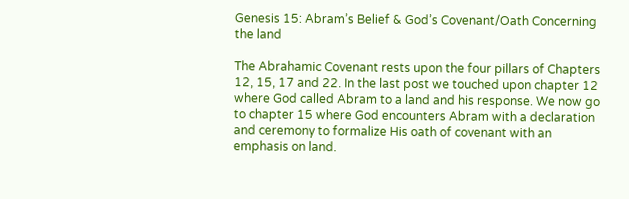Genesis 15: Abram’s Belief & God’s Covenant/Oath Concerning the land

The Abrahamic Covenant rests upon the four pillars of Chapters 12, 15, 17 and 22. In the last post we touched upon chapter 12 where God called Abram to a land and his response. We now go to chapter 15 where God encounters Abram with a declaration and ceremony to formalize His oath of covenant with an emphasis on land.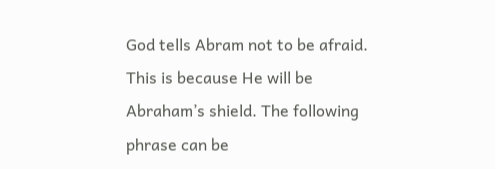God tells Abram not to be afraid. This is because He will be Abraham’s shield. The following phrase can be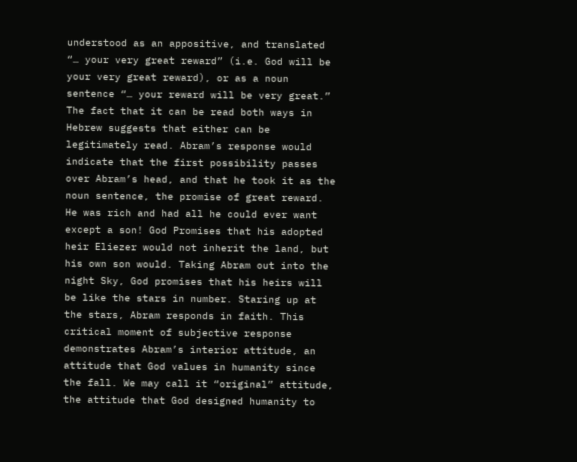understood as an appositive, and translated “… your very great reward” (i.e. God will be your very great reward), or as a noun sentence “… your reward will be very great.” The fact that it can be read both ways in Hebrew suggests that either can be legitimately read. Abram’s response would indicate that the first possibility passes over Abram’s head, and that he took it as the noun sentence, the promise of great reward. He was rich and had all he could ever want except a son! God Promises that his adopted heir Eliezer would not inherit the land, but his own son would. Taking Abram out into the night Sky, God promises that his heirs will be like the stars in number. Staring up at the stars, Abram responds in faith. This critical moment of subjective response demonstrates Abram’s interior attitude, an attitude that God values in humanity since the fall. We may call it “original” attitude, the attitude that God designed humanity to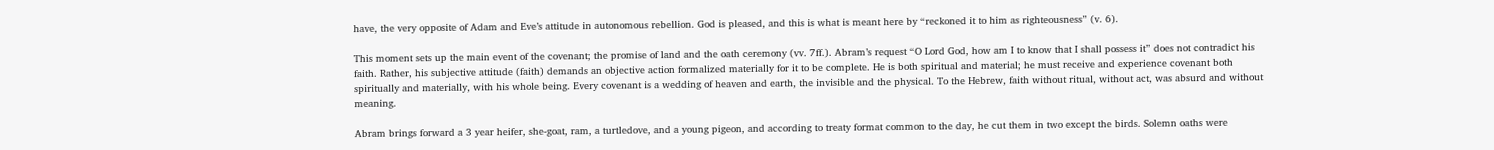have, the very opposite of Adam and Eve’s attitude in autonomous rebellion. God is pleased, and this is what is meant here by “reckoned it to him as righteousness” (v. 6).

This moment sets up the main event of the covenant; the promise of land and the oath ceremony (vv. 7ff.). Abram’s request “O Lord God, how am I to know that I shall possess it” does not contradict his faith. Rather, his subjective attitude (faith) demands an objective action formalized materially for it to be complete. He is both spiritual and material; he must receive and experience covenant both spiritually and materially, with his whole being. Every covenant is a wedding of heaven and earth, the invisible and the physical. To the Hebrew, faith without ritual, without act, was absurd and without meaning.

Abram brings forward a 3 year heifer, she-goat, ram, a turtledove, and a young pigeon, and according to treaty format common to the day, he cut them in two except the birds. Solemn oaths were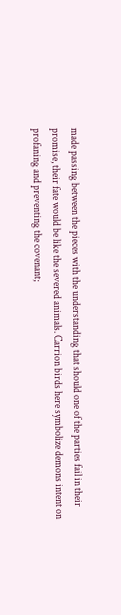made passing between the pieces with the understanding that should one of the parties fail in their promise, their fate would be like the severed animals. Carrion birds here symbolize demons intent on profaning and preventing the covenant;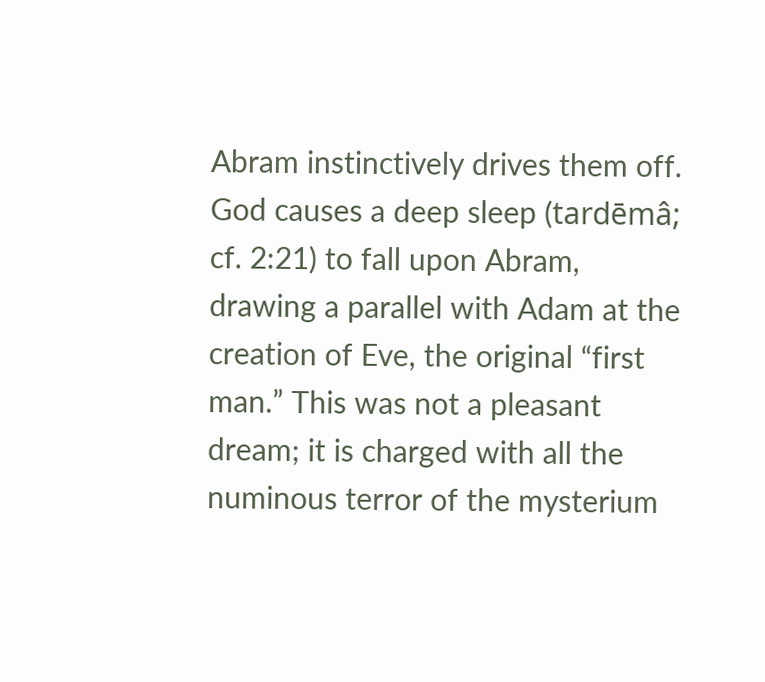Abram instinctively drives them off. God causes a deep sleep (tardēmâ; cf. 2:21) to fall upon Abram, drawing a parallel with Adam at the creation of Eve, the original “first man.” This was not a pleasant dream; it is charged with all the numinous terror of the mysterium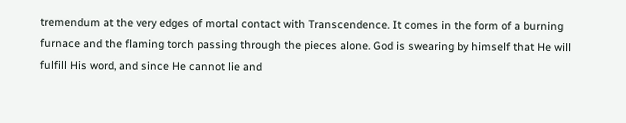tremendum at the very edges of mortal contact with Transcendence. It comes in the form of a burning furnace and the flaming torch passing through the pieces alone. God is swearing by himself that He will fulfill His word, and since He cannot lie and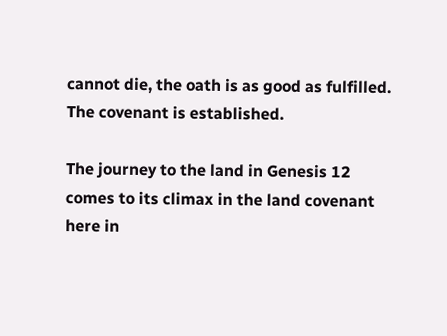cannot die, the oath is as good as fulfilled. The covenant is established.

The journey to the land in Genesis 12 comes to its climax in the land covenant here in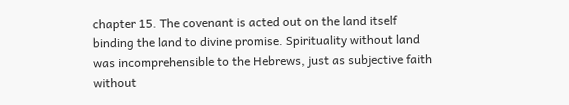chapter 15. The covenant is acted out on the land itself binding the land to divine promise. Spirituality without land was incomprehensible to the Hebrews, just as subjective faith without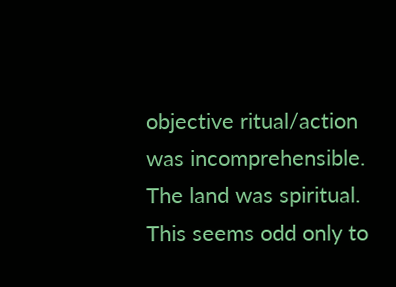objective ritual/action was incomprehensible. The land was spiritual. This seems odd only to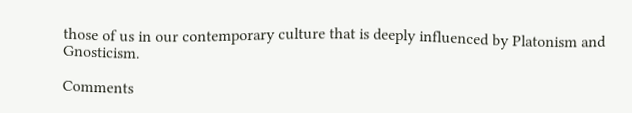those of us in our contemporary culture that is deeply influenced by Platonism and Gnosticism.

Comments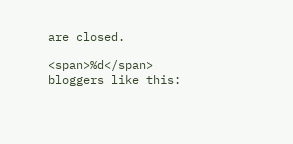are closed.

<span>%d</span> bloggers like this: